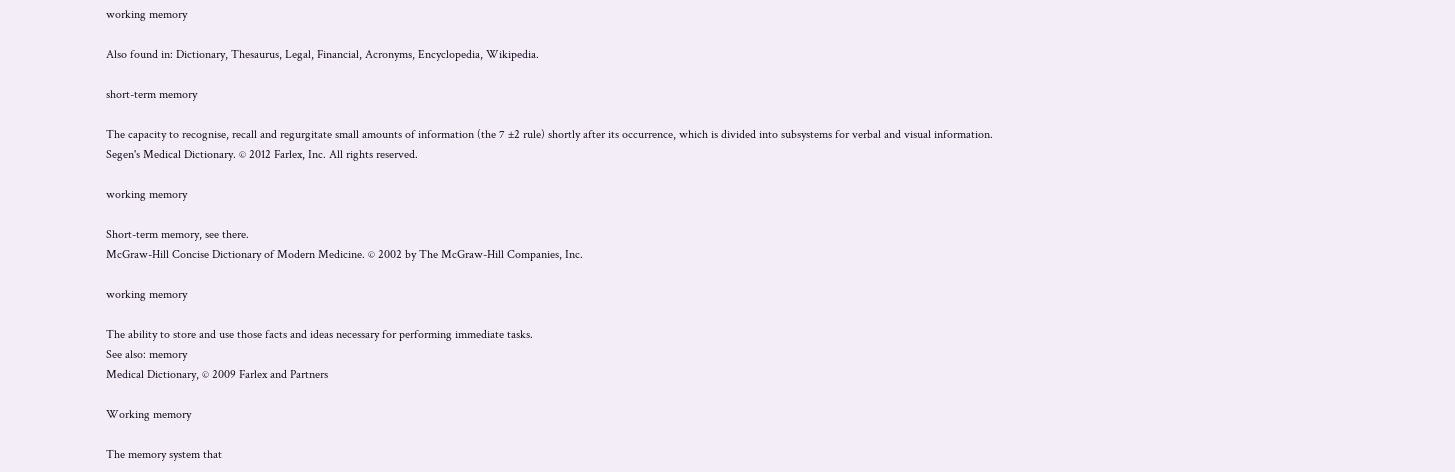working memory

Also found in: Dictionary, Thesaurus, Legal, Financial, Acronyms, Encyclopedia, Wikipedia.

short-term memory

The capacity to recognise, recall and regurgitate small amounts of information (the 7 ±2 rule) shortly after its occurrence, which is divided into subsystems for verbal and visual information.
Segen's Medical Dictionary. © 2012 Farlex, Inc. All rights reserved.

working memory

Short-term memory, see there.
McGraw-Hill Concise Dictionary of Modern Medicine. © 2002 by The McGraw-Hill Companies, Inc.

working memory

The ability to store and use those facts and ideas necessary for performing immediate tasks.
See also: memory
Medical Dictionary, © 2009 Farlex and Partners

Working memory

The memory system that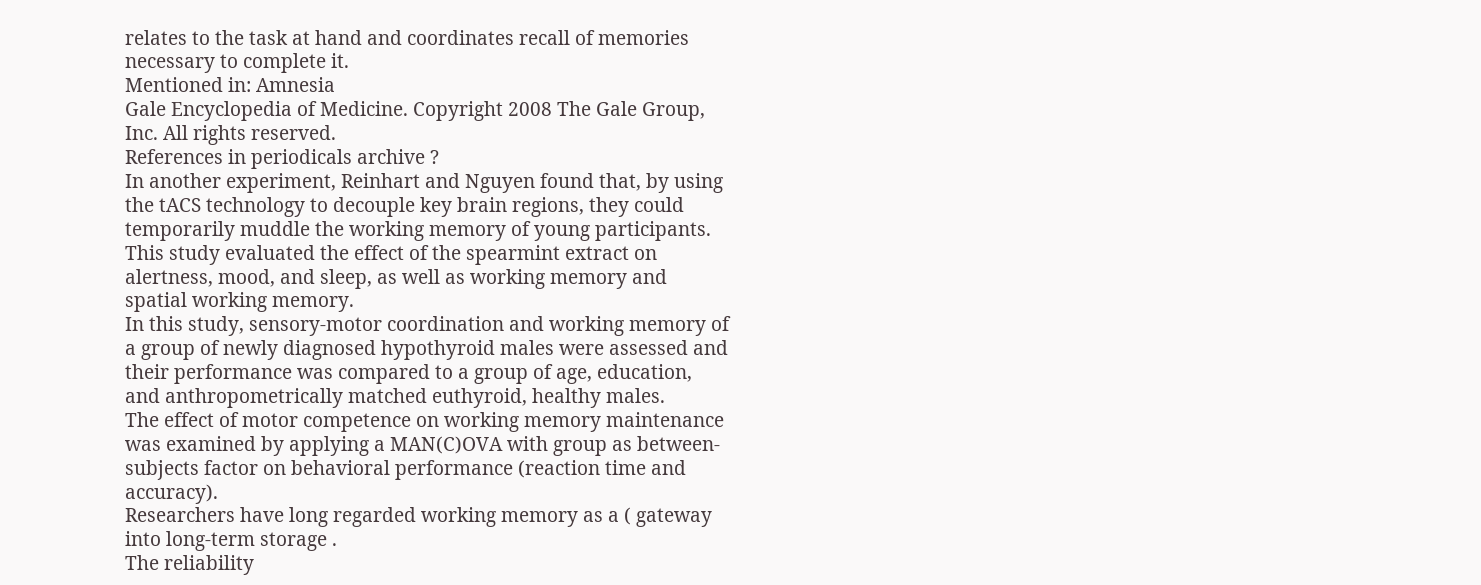relates to the task at hand and coordinates recall of memories necessary to complete it.
Mentioned in: Amnesia
Gale Encyclopedia of Medicine. Copyright 2008 The Gale Group, Inc. All rights reserved.
References in periodicals archive ?
In another experiment, Reinhart and Nguyen found that, by using the tACS technology to decouple key brain regions, they could temporarily muddle the working memory of young participants.
This study evaluated the effect of the spearmint extract on alertness, mood, and sleep, as well as working memory and spatial working memory.
In this study, sensory-motor coordination and working memory of a group of newly diagnosed hypothyroid males were assessed and their performance was compared to a group of age, education, and anthropometrically matched euthyroid, healthy males.
The effect of motor competence on working memory maintenance was examined by applying a MAN(C)OVA with group as between-subjects factor on behavioral performance (reaction time and accuracy).
Researchers have long regarded working memory as a ( gateway into long-term storage .
The reliability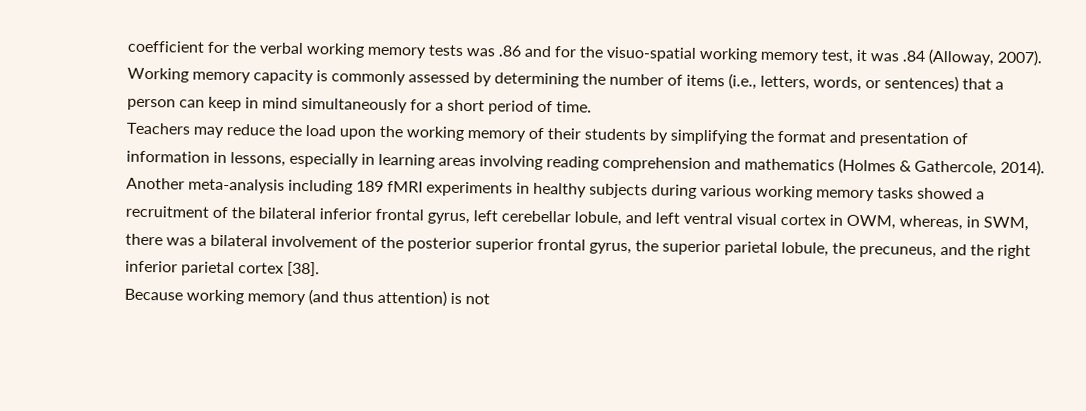coefficient for the verbal working memory tests was .86 and for the visuo-spatial working memory test, it was .84 (Alloway, 2007).
Working memory capacity is commonly assessed by determining the number of items (i.e., letters, words, or sentences) that a person can keep in mind simultaneously for a short period of time.
Teachers may reduce the load upon the working memory of their students by simplifying the format and presentation of information in lessons, especially in learning areas involving reading comprehension and mathematics (Holmes & Gathercole, 2014).
Another meta-analysis including 189 fMRI experiments in healthy subjects during various working memory tasks showed a recruitment of the bilateral inferior frontal gyrus, left cerebellar lobule, and left ventral visual cortex in OWM, whereas, in SWM, there was a bilateral involvement of the posterior superior frontal gyrus, the superior parietal lobule, the precuneus, and the right inferior parietal cortex [38].
Because working memory (and thus attention) is not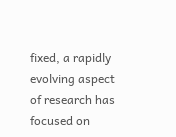fixed, a rapidly evolving aspect of research has focused on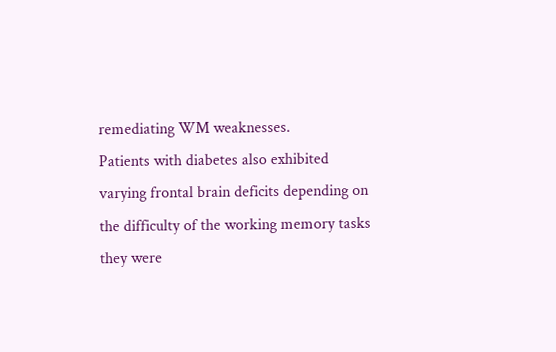remediating WM weaknesses.
Patients with diabetes also exhibited varying frontal brain deficits depending on the difficulty of the working memory tasks they were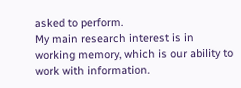asked to perform.
My main research interest is in working memory, which is our ability to work with information.